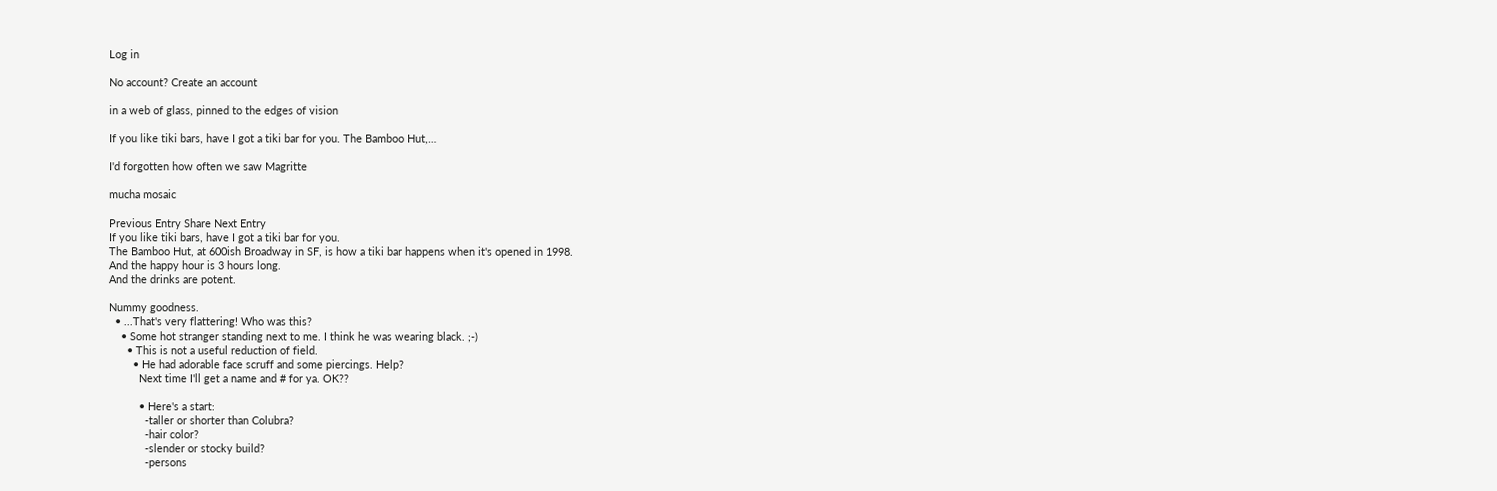Log in

No account? Create an account

in a web of glass, pinned to the edges of vision

If you like tiki bars, have I got a tiki bar for you. The Bamboo Hut,…

I'd forgotten how often we saw Magritte

mucha mosaic

Previous Entry Share Next Entry
If you like tiki bars, have I got a tiki bar for you.
The Bamboo Hut, at 600ish Broadway in SF, is how a tiki bar happens when it's opened in 1998.
And the happy hour is 3 hours long.
And the drinks are potent.

Nummy goodness.
  • ...That's very flattering! Who was this?
    • Some hot stranger standing next to me. I think he was wearing black. ;-)
      • This is not a useful reduction of field.
        • He had adorable face scruff and some piercings. Help?
          Next time I'll get a name and # for ya. OK??

          • Here's a start:
            -taller or shorter than Colubra?
            -hair color?
            -slender or stocky build?
            -persons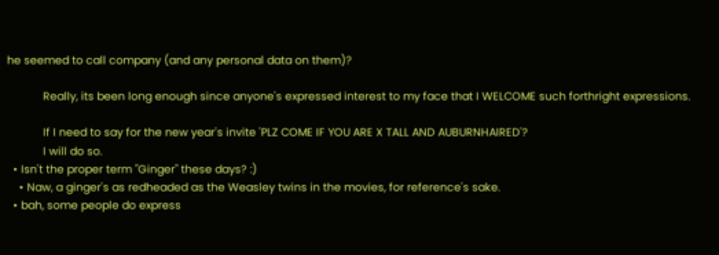he seemed to call company (and any personal data on them)?

            Really, its been long enough since anyone's expressed interest to my face that I WELCOME such forthright expressions.

            If I need to say for the new year's invite 'PLZ COME IF YOU ARE X TALL AND AUBURNHAIRED'?
            I will do so.
  • Isn't the proper term "Ginger" these days? :)
    • Naw, a ginger's as redheaded as the Weasley twins in the movies, for reference's sake.
  • bah, some people do express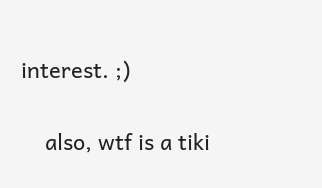interest. ;)

    also, wtf is a tiki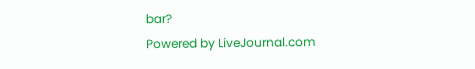bar?
Powered by LiveJournal.com